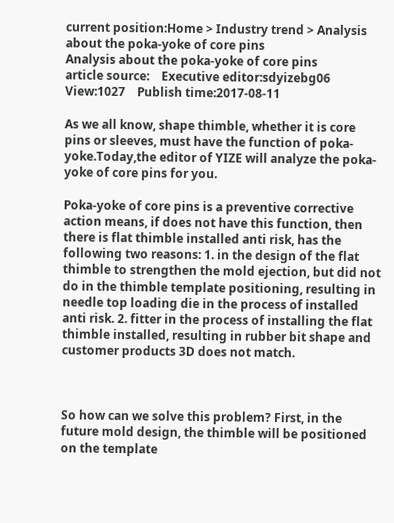current position:Home > Industry trend > Analysis about the poka-yoke of core pins
Analysis about the poka-yoke of core pins
article source:    Executive editor:sdyizebg06    View:1027    Publish time:2017-08-11

As we all know, shape thimble, whether it is core pins or sleeves, must have the function of poka-yoke.Today,the editor of YIZE will analyze the poka-yoke of core pins for you.

Poka-yoke of core pins is a preventive corrective action means, if does not have this function, then there is flat thimble installed anti risk, has the following two reasons: 1. in the design of the flat thimble to strengthen the mold ejection, but did not do in the thimble template positioning, resulting in needle top loading die in the process of installed anti risk. 2. fitter in the process of installing the flat thimble installed, resulting in rubber bit shape and customer products 3D does not match.



So how can we solve this problem? First, in the future mold design, the thimble will be positioned on the template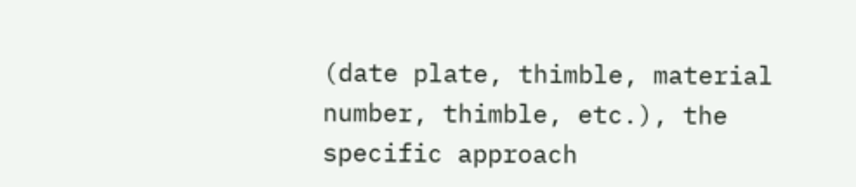(date plate, thimble, material number, thimble, etc.), the specific approach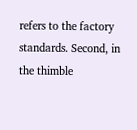refers to the factory standards. Second, in the thimble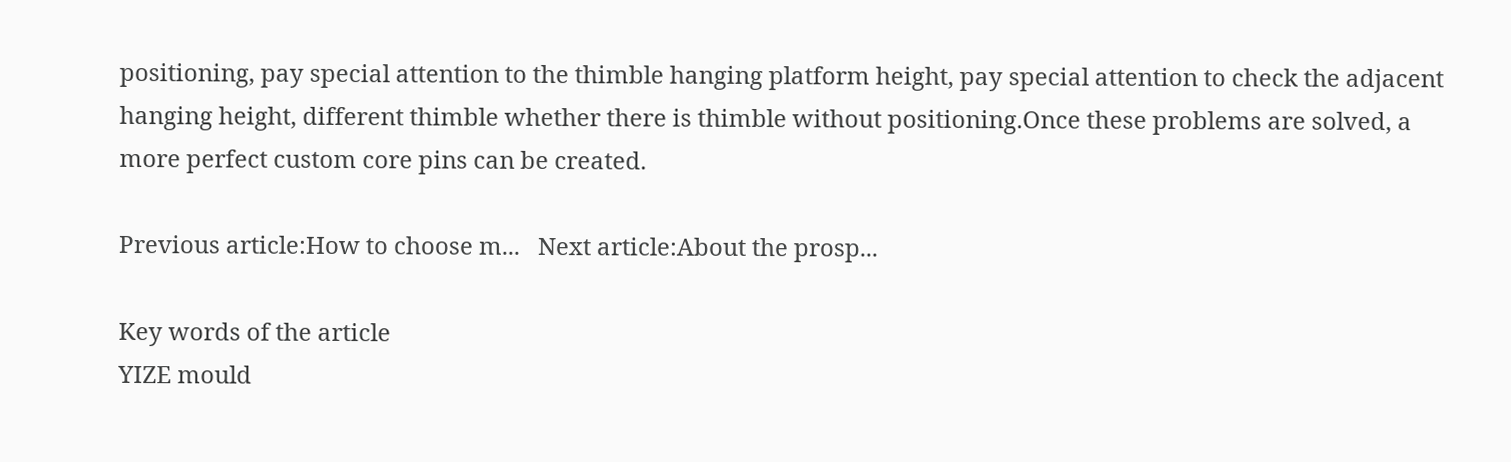positioning, pay special attention to the thimble hanging platform height, pay special attention to check the adjacent hanging height, different thimble whether there is thimble without positioning.Once these problems are solved, a more perfect custom core pins can be created.

Previous article:How to choose m...   Next article:About the prosp...

Key words of the article
YIZE mould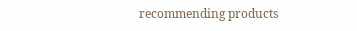recommending products